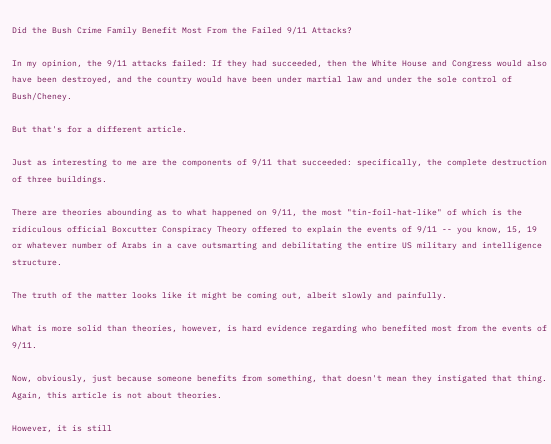Did the Bush Crime Family Benefit Most From the Failed 9/11 Attacks?

In my opinion, the 9/11 attacks failed: If they had succeeded, then the White House and Congress would also have been destroyed, and the country would have been under martial law and under the sole control of Bush/Cheney.

But that's for a different article.

Just as interesting to me are the components of 9/11 that succeeded: specifically, the complete destruction of three buildings.

There are theories abounding as to what happened on 9/11, the most "tin-foil-hat-like" of which is the ridiculous official Boxcutter Conspiracy Theory offered to explain the events of 9/11 -- you know, 15, 19 or whatever number of Arabs in a cave outsmarting and debilitating the entire US military and intelligence structure.

The truth of the matter looks like it might be coming out, albeit slowly and painfully.

What is more solid than theories, however, is hard evidence regarding who benefited most from the events of 9/11.

Now, obviously, just because someone benefits from something, that doesn't mean they instigated that thing. Again, this article is not about theories.

However, it is still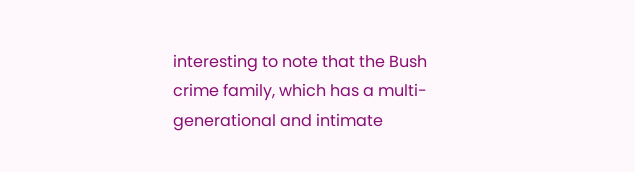interesting to note that the Bush crime family, which has a multi-generational and intimate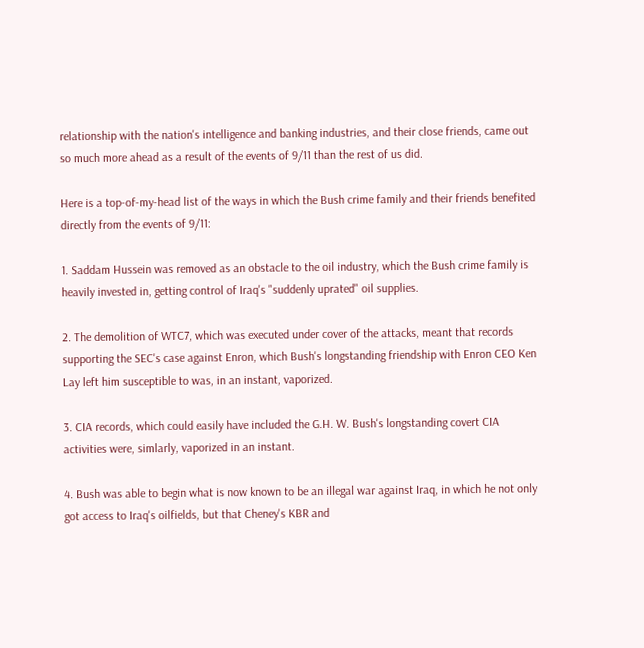relationship with the nation's intelligence and banking industries, and their close friends, came out so much more ahead as a result of the events of 9/11 than the rest of us did.

Here is a top-of-my-head list of the ways in which the Bush crime family and their friends benefited directly from the events of 9/11:

1. Saddam Hussein was removed as an obstacle to the oil industry, which the Bush crime family is heavily invested in, getting control of Iraq's "suddenly uprated" oil supplies.

2. The demolition of WTC7, which was executed under cover of the attacks, meant that records supporting the SEC's case against Enron, which Bush's longstanding friendship with Enron CEO Ken Lay left him susceptible to was, in an instant, vaporized.

3. CIA records, which could easily have included the G.H. W. Bush's longstanding covert CIA activities were, simlarly, vaporized in an instant.

4. Bush was able to begin what is now known to be an illegal war against Iraq, in which he not only got access to Iraq's oilfields, but that Cheney's KBR and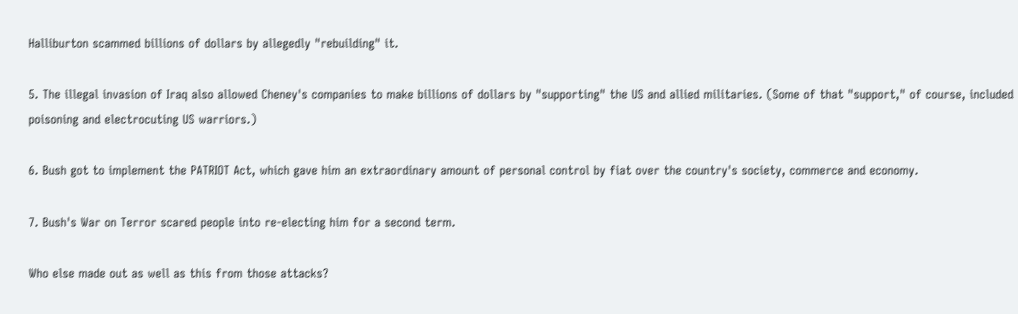Halliburton scammed billions of dollars by allegedly "rebuilding" it.

5. The illegal invasion of Iraq also allowed Cheney's companies to make billions of dollars by "supporting" the US and allied militaries. (Some of that "support," of course, included poisoning and electrocuting US warriors.)

6. Bush got to implement the PATRIOT Act, which gave him an extraordinary amount of personal control by fiat over the country's society, commerce and economy.

7. Bush's War on Terror scared people into re-electing him for a second term.

Who else made out as well as this from those attacks?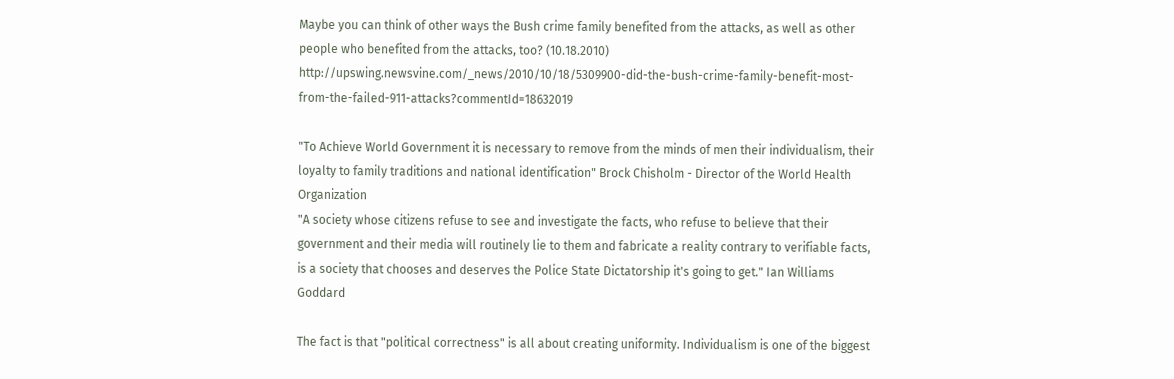Maybe you can think of other ways the Bush crime family benefited from the attacks, as well as other people who benefited from the attacks, too? (10.18.2010) http://upswing.newsvine.com/_news/2010/10/18/5309900-did-the-bush-crime-family-benefit-most-from-the-failed-911-attacks?commentId=18632019

"To Achieve World Government it is necessary to remove from the minds of men their individualism, their loyalty to family traditions and national identification" Brock Chisholm - Director of the World Health Organization
"A society whose citizens refuse to see and investigate the facts, who refuse to believe that their government and their media will routinely lie to them and fabricate a reality contrary to verifiable facts, is a society that chooses and deserves the Police State Dictatorship it's going to get." Ian Williams Goddard

The fact is that "political correctness" is all about creating uniformity. Individualism is one of the biggest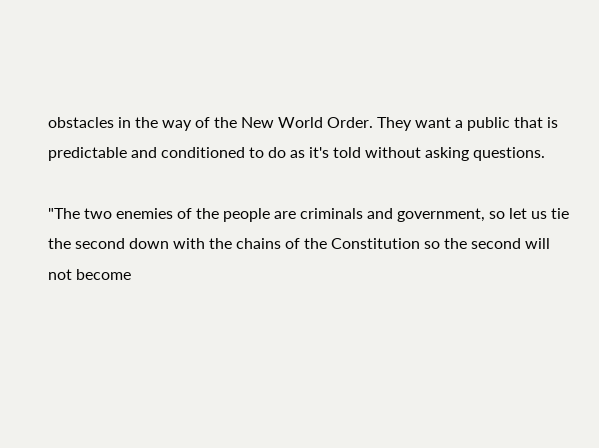obstacles in the way of the New World Order. They want a public that is predictable and conditioned to do as it's told without asking questions.

"The two enemies of the people are criminals and government, so let us tie the second down with the chains of the Constitution so the second will not become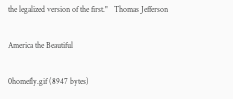the legalized version of the first."   Thomas Jefferson

America the Beautiful

0homefly.gif (8947 bytes)